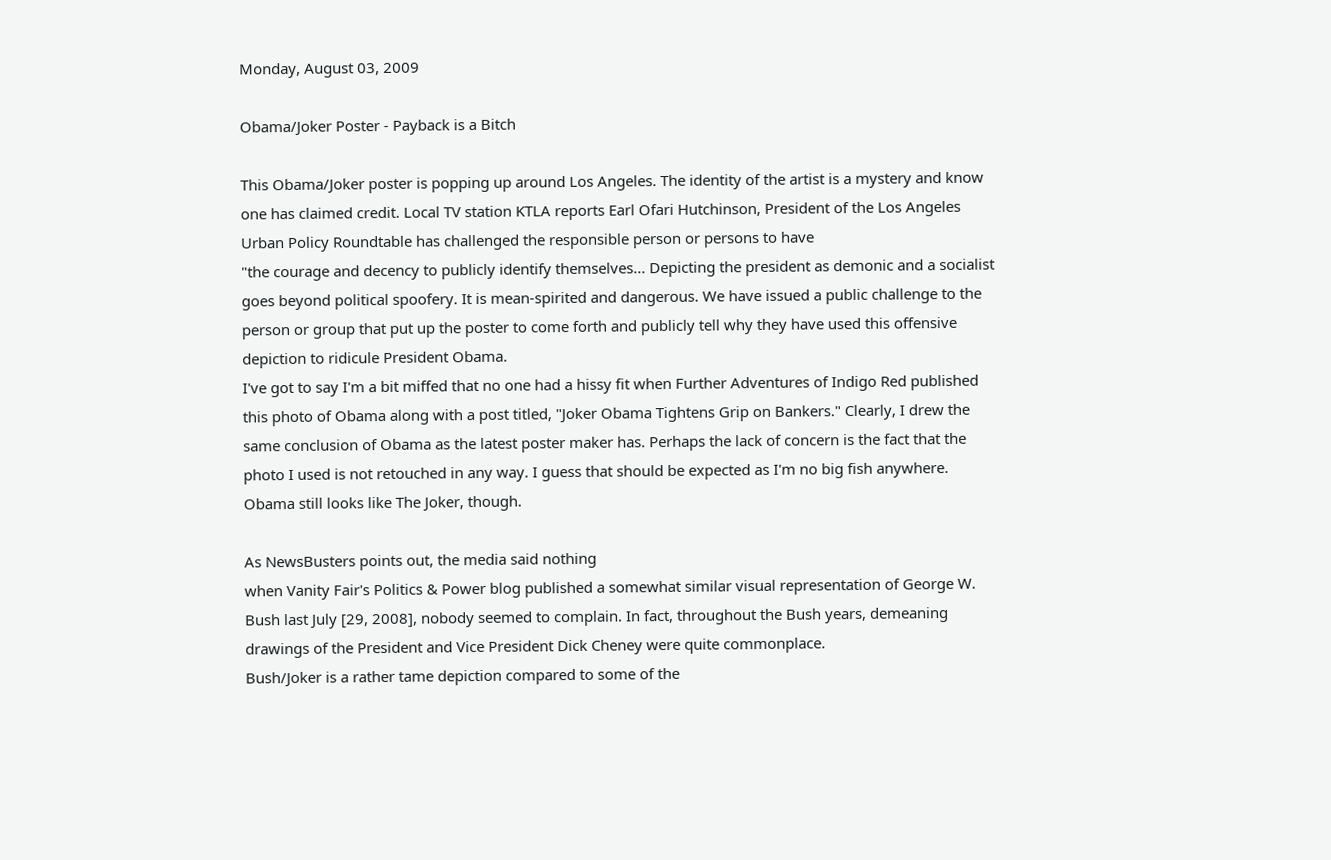Monday, August 03, 2009

Obama/Joker Poster - Payback is a Bitch

This Obama/Joker poster is popping up around Los Angeles. The identity of the artist is a mystery and know one has claimed credit. Local TV station KTLA reports Earl Ofari Hutchinson, President of the Los Angeles Urban Policy Roundtable has challenged the responsible person or persons to have
"the courage and decency to publicly identify themselves... Depicting the president as demonic and a socialist goes beyond political spoofery. It is mean-spirited and dangerous. We have issued a public challenge to the person or group that put up the poster to come forth and publicly tell why they have used this offensive depiction to ridicule President Obama.
I've got to say I'm a bit miffed that no one had a hissy fit when Further Adventures of Indigo Red published this photo of Obama along with a post titled, "Joker Obama Tightens Grip on Bankers." Clearly, I drew the same conclusion of Obama as the latest poster maker has. Perhaps the lack of concern is the fact that the photo I used is not retouched in any way. I guess that should be expected as I'm no big fish anywhere. Obama still looks like The Joker, though.

As NewsBusters points out, the media said nothing
when Vanity Fair's Politics & Power blog published a somewhat similar visual representation of George W. Bush last July [29, 2008], nobody seemed to complain. In fact, throughout the Bush years, demeaning drawings of the President and Vice President Dick Cheney were quite commonplace.
Bush/Joker is a rather tame depiction compared to some of the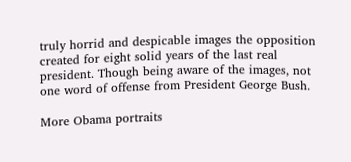truly horrid and despicable images the opposition created for eight solid years of the last real president. Though being aware of the images, not one word of offense from President George Bush.

More Obama portraits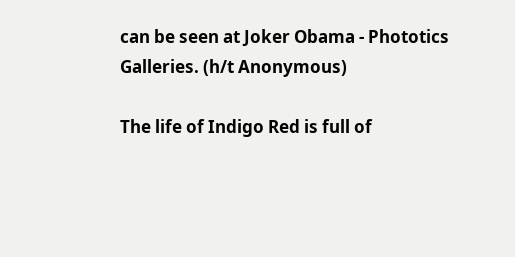can be seen at Joker Obama - Phototics Galleries. (h/t Anonymous)

The life of Indigo Red is full of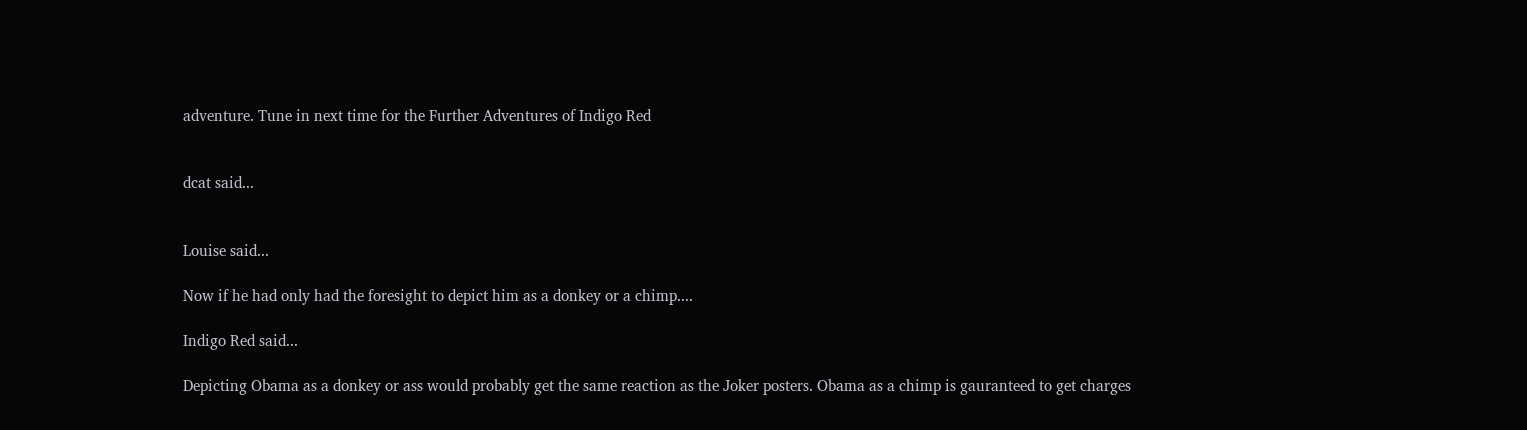adventure. Tune in next time for the Further Adventures of Indigo Red


dcat said...


Louise said...

Now if he had only had the foresight to depict him as a donkey or a chimp....

Indigo Red said...

Depicting Obama as a donkey or ass would probably get the same reaction as the Joker posters. Obama as a chimp is gauranteed to get charges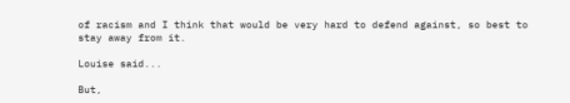of racism and I think that would be very hard to defend against, so best to stay away from it.

Louise said...

But,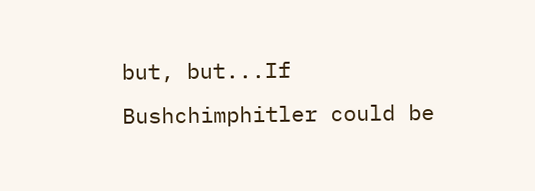but, but...If Bushchimphitler could be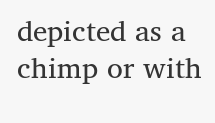depicted as a chimp or with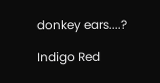donkey ears....?

Indigo Red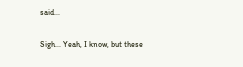said...

Sigh... Yeah, I know, but these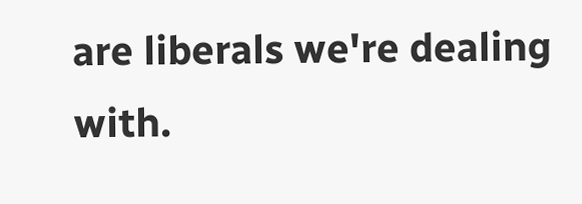are liberals we're dealing with.